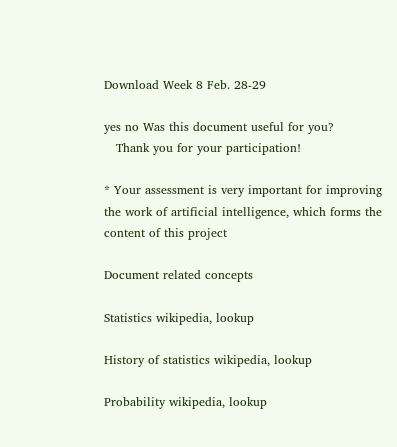Download Week 8 Feb. 28-29

yes no Was this document useful for you?
   Thank you for your participation!

* Your assessment is very important for improving the work of artificial intelligence, which forms the content of this project

Document related concepts

Statistics wikipedia, lookup

History of statistics wikipedia, lookup

Probability wikipedia, lookup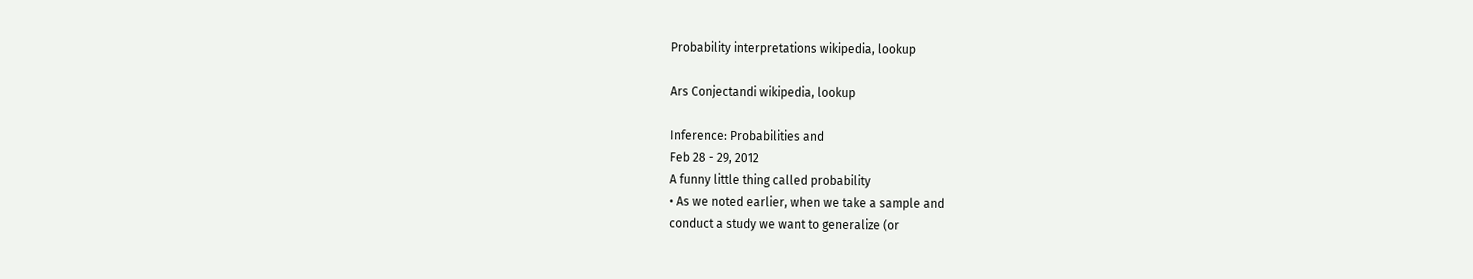Probability interpretations wikipedia, lookup

Ars Conjectandi wikipedia, lookup

Inference: Probabilities and
Feb 28 - 29, 2012
A funny little thing called probability
• As we noted earlier, when we take a sample and
conduct a study we want to generalize (or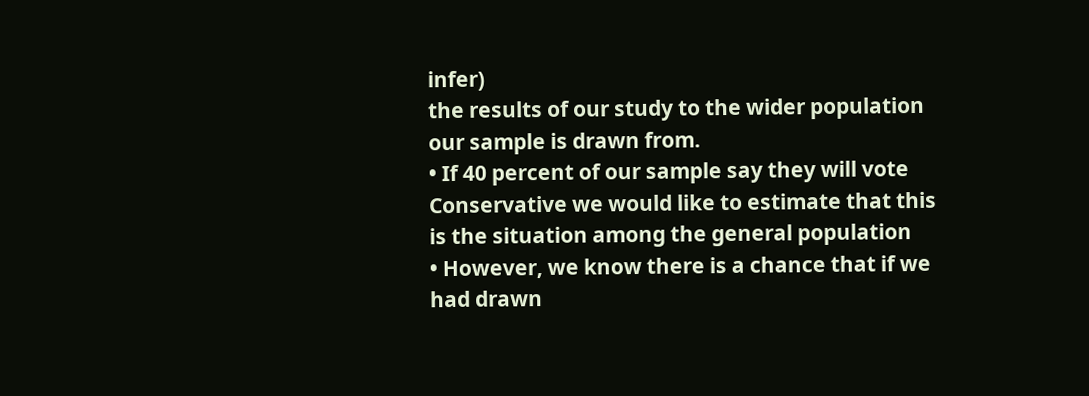infer)
the results of our study to the wider population
our sample is drawn from.
• If 40 percent of our sample say they will vote
Conservative we would like to estimate that this
is the situation among the general population
• However, we know there is a chance that if we
had drawn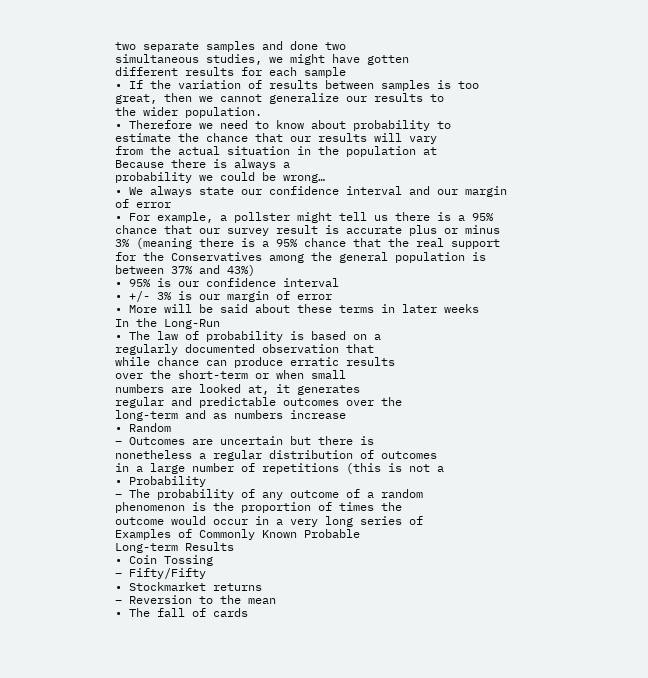two separate samples and done two
simultaneous studies, we might have gotten
different results for each sample
• If the variation of results between samples is too
great, then we cannot generalize our results to
the wider population.
• Therefore we need to know about probability to
estimate the chance that our results will vary
from the actual situation in the population at
Because there is always a
probability we could be wrong…
• We always state our confidence interval and our margin
of error
• For example, a pollster might tell us there is a 95%
chance that our survey result is accurate plus or minus
3% (meaning there is a 95% chance that the real support
for the Conservatives among the general population is
between 37% and 43%)
• 95% is our confidence interval
• +/- 3% is our margin of error
• More will be said about these terms in later weeks
In the Long-Run
• The law of probability is based on a
regularly documented observation that
while chance can produce erratic results
over the short-term or when small
numbers are looked at, it generates
regular and predictable outcomes over the
long-term and as numbers increase
• Random
– Outcomes are uncertain but there is
nonetheless a regular distribution of outcomes
in a large number of repetitions (this is not a
• Probability
– The probability of any outcome of a random
phenomenon is the proportion of times the
outcome would occur in a very long series of
Examples of Commonly Known Probable
Long-term Results
• Coin Tossing
– Fifty/Fifty
• Stockmarket returns
– Reversion to the mean
• The fall of cards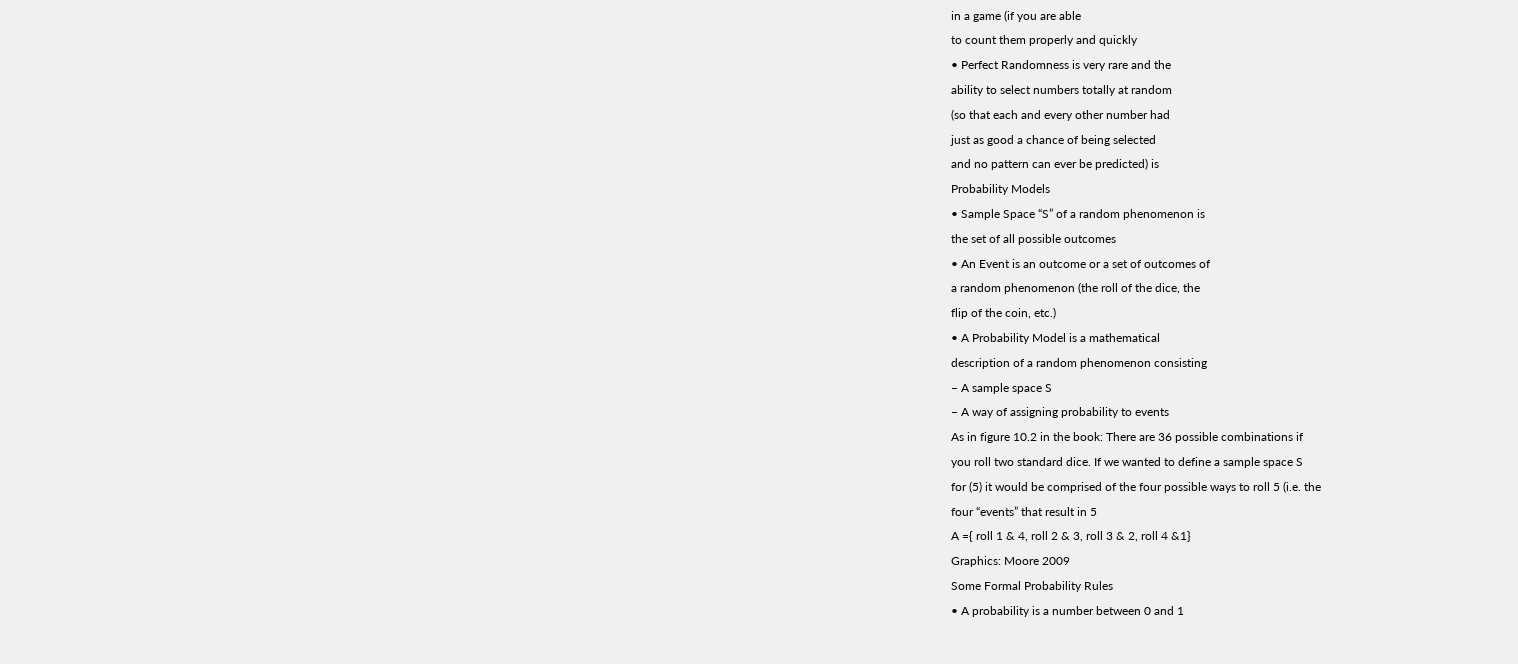in a game (if you are able
to count them properly and quickly
• Perfect Randomness is very rare and the
ability to select numbers totally at random
(so that each and every other number had
just as good a chance of being selected
and no pattern can ever be predicted) is
Probability Models
• Sample Space “S” of a random phenomenon is
the set of all possible outcomes
• An Event is an outcome or a set of outcomes of
a random phenomenon (the roll of the dice, the
flip of the coin, etc.)
• A Probability Model is a mathematical
description of a random phenomenon consisting
– A sample space S
– A way of assigning probability to events
As in figure 10.2 in the book: There are 36 possible combinations if
you roll two standard dice. If we wanted to define a sample space S
for (5) it would be comprised of the four possible ways to roll 5 (i.e. the
four “events” that result in 5
A ={ roll 1 & 4, roll 2 & 3, roll 3 & 2, roll 4 &1}
Graphics: Moore 2009
Some Formal Probability Rules
• A probability is a number between 0 and 1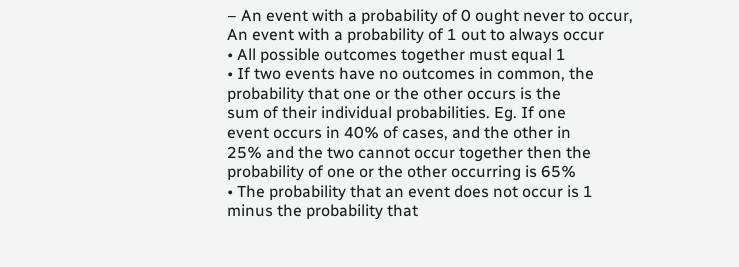– An event with a probability of 0 ought never to occur,
An event with a probability of 1 out to always occur
• All possible outcomes together must equal 1
• If two events have no outcomes in common, the
probability that one or the other occurs is the
sum of their individual probabilities. Eg. If one
event occurs in 40% of cases, and the other in
25% and the two cannot occur together then the
probability of one or the other occurring is 65%
• The probability that an event does not occur is 1
minus the probability that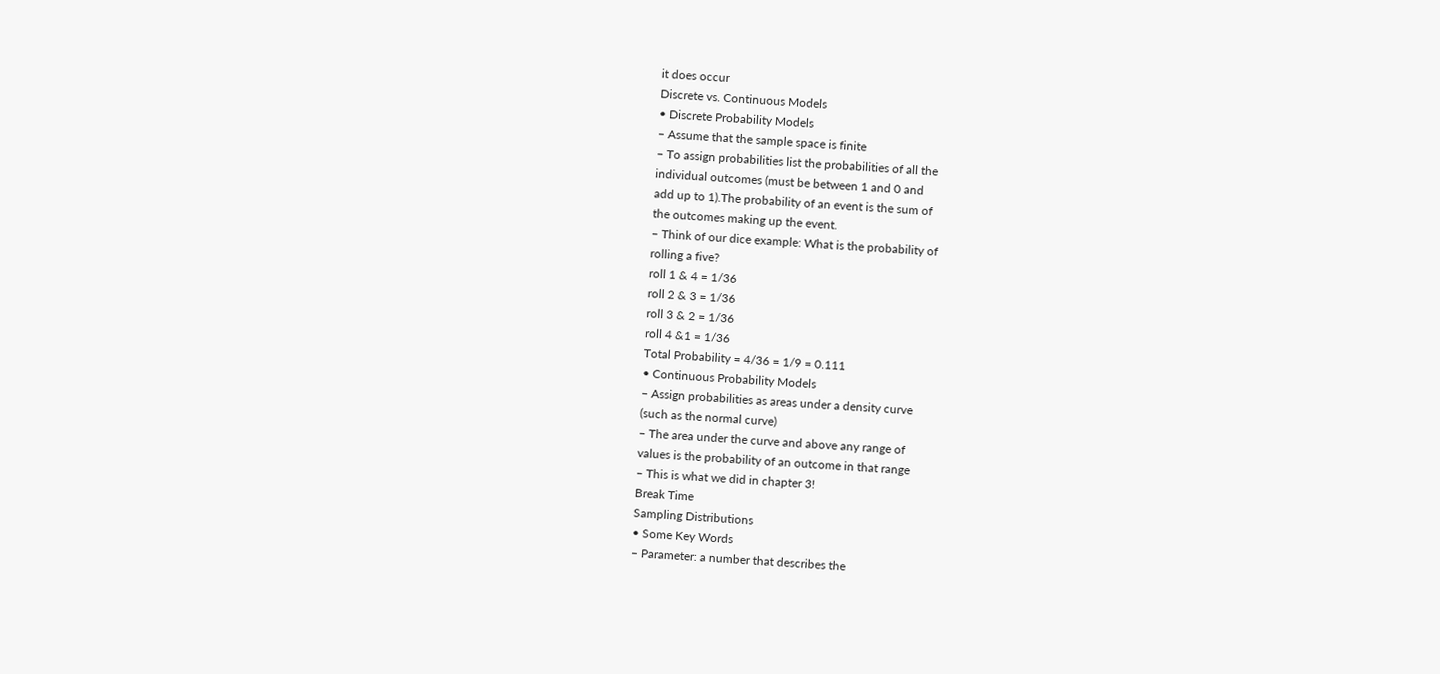it does occur
Discrete vs. Continuous Models
• Discrete Probability Models
– Assume that the sample space is finite
– To assign probabilities list the probabilities of all the
individual outcomes (must be between 1 and 0 and
add up to 1).The probability of an event is the sum of
the outcomes making up the event.
– Think of our dice example: What is the probability of
rolling a five?
roll 1 & 4 = 1/36
roll 2 & 3 = 1/36
roll 3 & 2 = 1/36
roll 4 &1 = 1/36
Total Probability = 4/36 = 1/9 = 0.111
• Continuous Probability Models
– Assign probabilities as areas under a density curve
(such as the normal curve)
– The area under the curve and above any range of
values is the probability of an outcome in that range
– This is what we did in chapter 3!
Break Time
Sampling Distributions
• Some Key Words
– Parameter: a number that describes the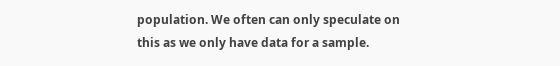population. We often can only speculate on
this as we only have data for a sample.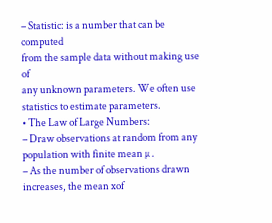– Statistic: is a number that can be computed
from the sample data without making use of
any unknown parameters. We often use
statistics to estimate parameters.
• The Law of Large Numbers:
– Draw observations at random from any
population with finite mean µ .
– As the number of observations drawn
increases, the mean xof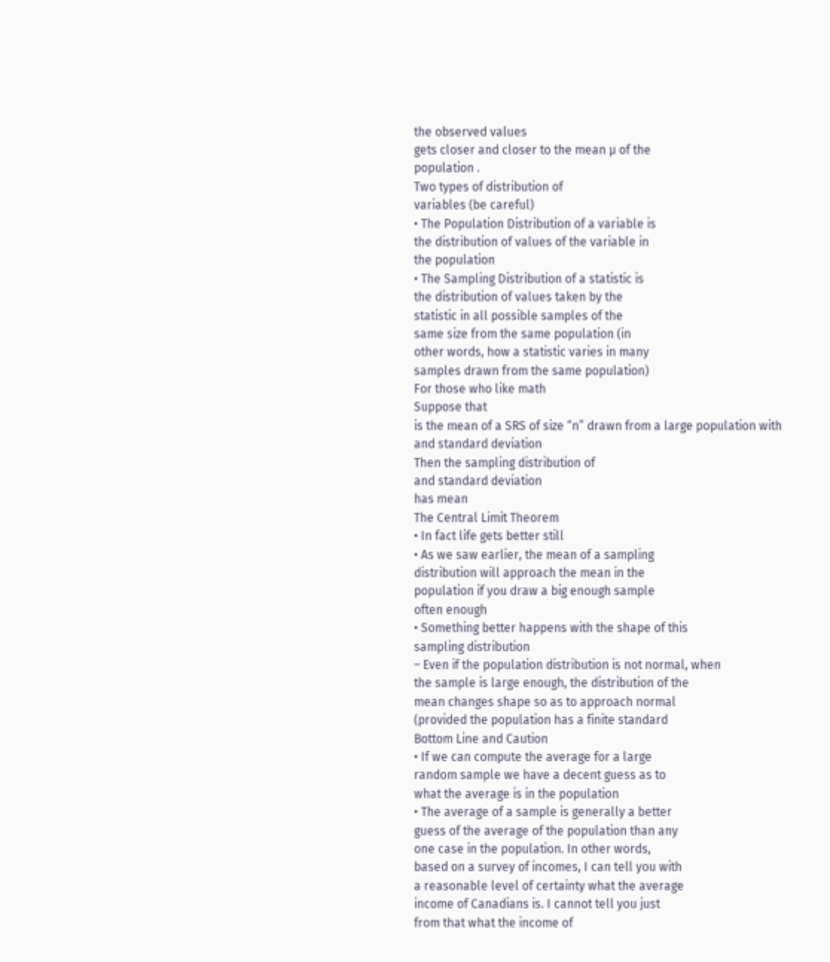the observed values
gets closer and closer to the mean µ of the
population .
Two types of distribution of
variables (be careful)
• The Population Distribution of a variable is
the distribution of values of the variable in
the population
• The Sampling Distribution of a statistic is
the distribution of values taken by the
statistic in all possible samples of the
same size from the same population (in
other words, how a statistic varies in many
samples drawn from the same population)
For those who like math
Suppose that
is the mean of a SRS of size “n” drawn from a large population with
and standard deviation
Then the sampling distribution of
and standard deviation
has mean
The Central Limit Theorem
• In fact life gets better still
• As we saw earlier, the mean of a sampling
distribution will approach the mean in the
population if you draw a big enough sample
often enough
• Something better happens with the shape of this
sampling distribution
– Even if the population distribution is not normal, when
the sample is large enough, the distribution of the
mean changes shape so as to approach normal
(provided the population has a finite standard
Bottom Line and Caution
• If we can compute the average for a large
random sample we have a decent guess as to
what the average is in the population
• The average of a sample is generally a better
guess of the average of the population than any
one case in the population. In other words,
based on a survey of incomes, I can tell you with
a reasonable level of certainty what the average
income of Canadians is. I cannot tell you just
from that what the income of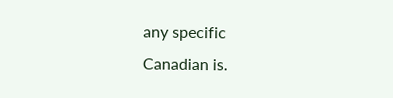any specific
Canadian is.